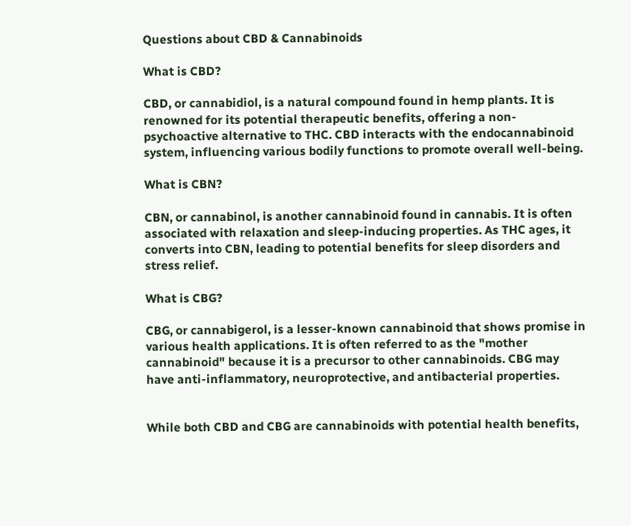Questions about CBD & Cannabinoids

What is CBD?

CBD, or cannabidiol, is a natural compound found in hemp plants. It is renowned for its potential therapeutic benefits, offering a non-psychoactive alternative to THC. CBD interacts with the endocannabinoid system, influencing various bodily functions to promote overall well-being.

What is CBN?

CBN, or cannabinol, is another cannabinoid found in cannabis. It is often associated with relaxation and sleep-inducing properties. As THC ages, it converts into CBN, leading to potential benefits for sleep disorders and stress relief.

What is CBG?

CBG, or cannabigerol, is a lesser-known cannabinoid that shows promise in various health applications. It is often referred to as the "mother cannabinoid" because it is a precursor to other cannabinoids. CBG may have anti-inflammatory, neuroprotective, and antibacterial properties.


While both CBD and CBG are cannabinoids with potential health benefits,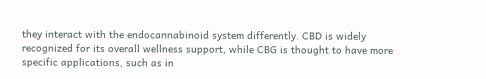they interact with the endocannabinoid system differently. CBD is widely recognized for its overall wellness support, while CBG is thought to have more specific applications, such as in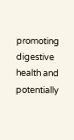promoting digestive health and potentially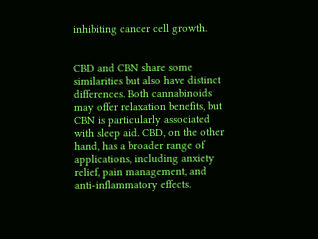inhibiting cancer cell growth.


CBD and CBN share some similarities but also have distinct differences. Both cannabinoids may offer relaxation benefits, but CBN is particularly associated with sleep aid. CBD, on the other hand, has a broader range of applications, including anxiety relief, pain management, and anti-inflammatory effects.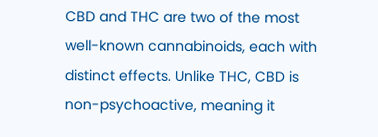CBD and THC are two of the most well-known cannabinoids, each with distinct effects. Unlike THC, CBD is non-psychoactive, meaning it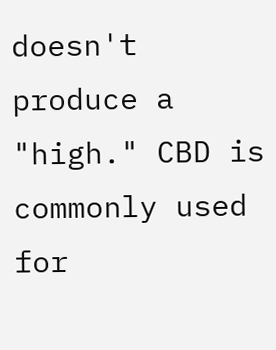doesn't produce a "high." CBD is commonly used for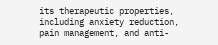its therapeutic properties, including anxiety reduction, pain management, and anti-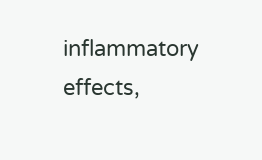inflammatory effects,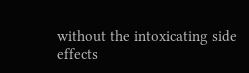without the intoxicating side effects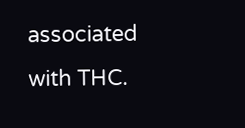associated with THC.